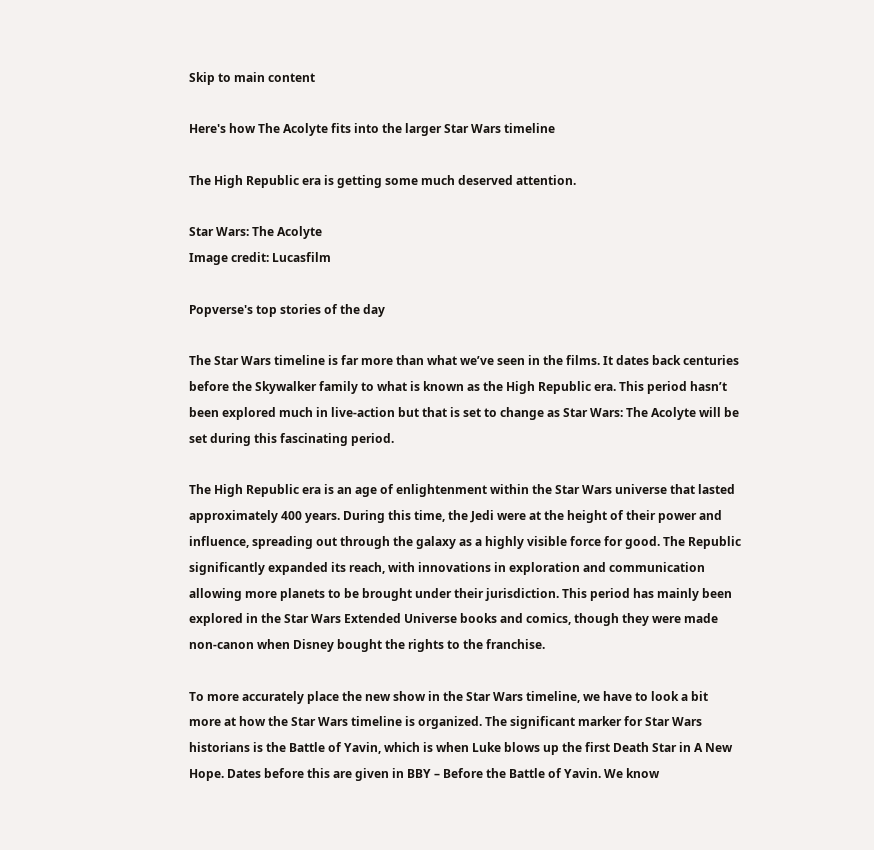Skip to main content

Here's how The Acolyte fits into the larger Star Wars timeline

The High Republic era is getting some much deserved attention.

Star Wars: The Acolyte
Image credit: Lucasfilm

Popverse's top stories of the day

The Star Wars timeline is far more than what we’ve seen in the films. It dates back centuries before the Skywalker family to what is known as the High Republic era. This period hasn’t been explored much in live-action but that is set to change as Star Wars: The Acolyte will be set during this fascinating period.

The High Republic era is an age of enlightenment within the Star Wars universe that lasted approximately 400 years. During this time, the Jedi were at the height of their power and influence, spreading out through the galaxy as a highly visible force for good. The Republic significantly expanded its reach, with innovations in exploration and communication allowing more planets to be brought under their jurisdiction. This period has mainly been explored in the Star Wars Extended Universe books and comics, though they were made non-canon when Disney bought the rights to the franchise.

To more accurately place the new show in the Star Wars timeline, we have to look a bit more at how the Star Wars timeline is organized. The significant marker for Star Wars historians is the Battle of Yavin, which is when Luke blows up the first Death Star in A New Hope. Dates before this are given in BBY – Before the Battle of Yavin. We know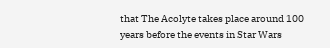that The Acolyte takes place around 100 years before the events in Star Wars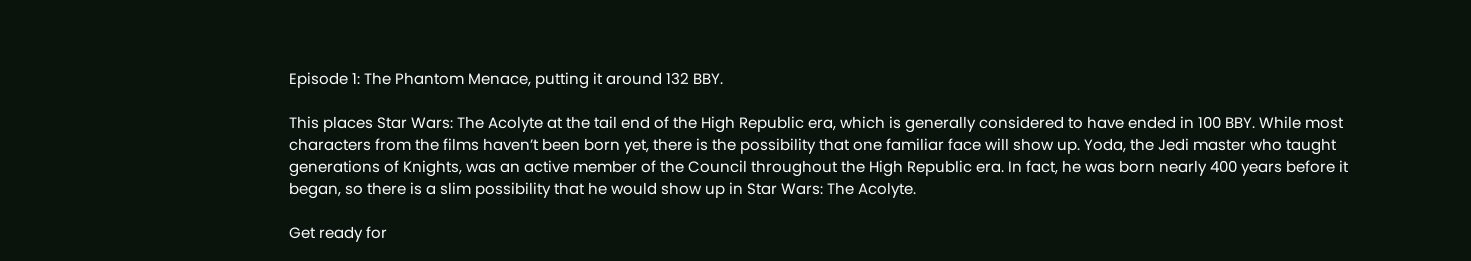Episode 1: The Phantom Menace, putting it around 132 BBY.

This places Star Wars: The Acolyte at the tail end of the High Republic era, which is generally considered to have ended in 100 BBY. While most characters from the films haven’t been born yet, there is the possibility that one familiar face will show up. Yoda, the Jedi master who taught generations of Knights, was an active member of the Council throughout the High Republic era. In fact, he was born nearly 400 years before it began, so there is a slim possibility that he would show up in Star Wars: The Acolyte.

Get ready for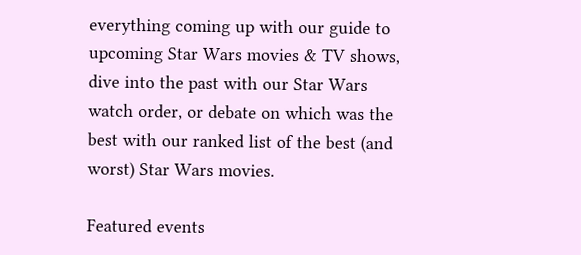everything coming up with our guide to upcoming Star Wars movies & TV shows, dive into the past with our Star Wars watch order, or debate on which was the best with our ranked list of the best (and worst) Star Wars movies.

Featured events